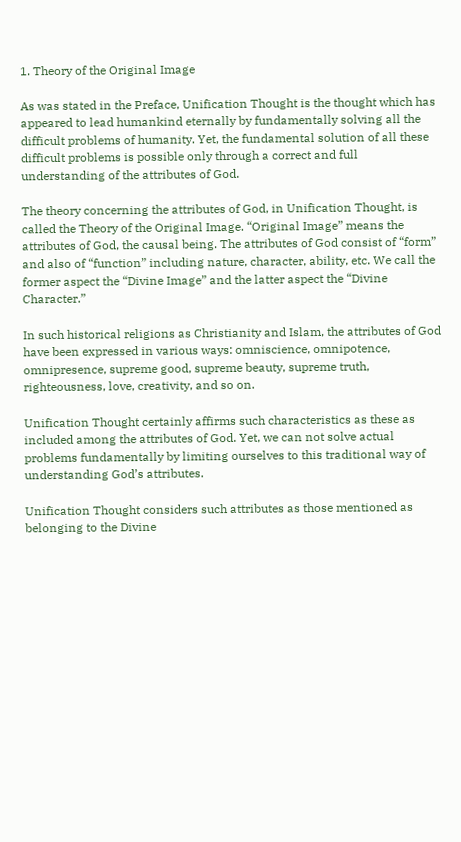1. Theory of the Original Image

As was stated in the Preface, Unification Thought is the thought which has appeared to lead humankind eternally by fundamentally solving all the difficult problems of humanity. Yet, the fundamental solution of all these difficult problems is possible only through a correct and full understanding of the attributes of God.

The theory concerning the attributes of God, in Unification Thought, is called the Theory of the Original Image. “Original Image” means the attributes of God, the causal being. The attributes of God consist of “form” and also of “function” including nature, character, ability, etc. We call the former aspect the “Divine Image” and the latter aspect the “Divine Character.”

In such historical religions as Christianity and Islam, the attributes of God have been expressed in various ways: omniscience, omnipotence, omnipresence, supreme good, supreme beauty, supreme truth, righteousness, love, creativity, and so on.

Unification Thought certainly affirms such characteristics as these as included among the attributes of God. Yet, we can not solve actual problems fundamentally by limiting ourselves to this traditional way of understanding God’s attributes.

Unification Thought considers such attributes as those mentioned as belonging to the Divine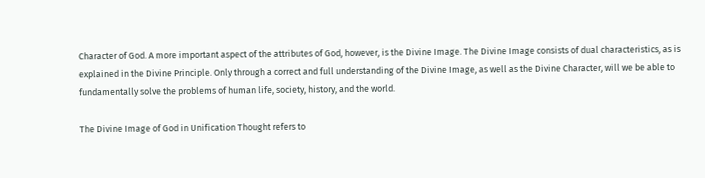Character of God. A more important aspect of the attributes of God, however, is the Divine Image. The Divine Image consists of dual characteristics, as is explained in the Divine Principle. Only through a correct and full understanding of the Divine Image, as well as the Divine Character, will we be able to fundamentally solve the problems of human life, society, history, and the world.

The Divine Image of God in Unification Thought refers to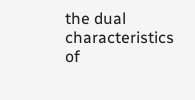the dual characteristics of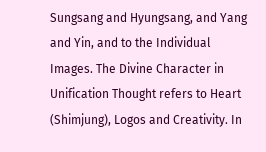Sungsang and Hyungsang, and Yang and Yin, and to the Individual Images. The Divine Character in Unification Thought refers to Heart (Shimjung), Logos and Creativity. In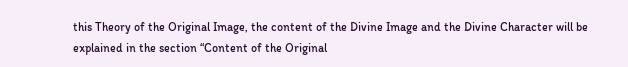this Theory of the Original Image, the content of the Divine Image and the Divine Character will be explained in the section “Content of the Original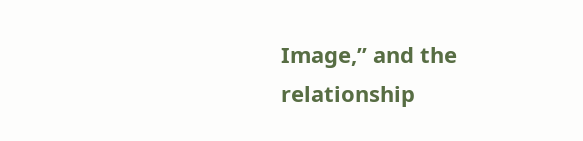Image,” and the relationship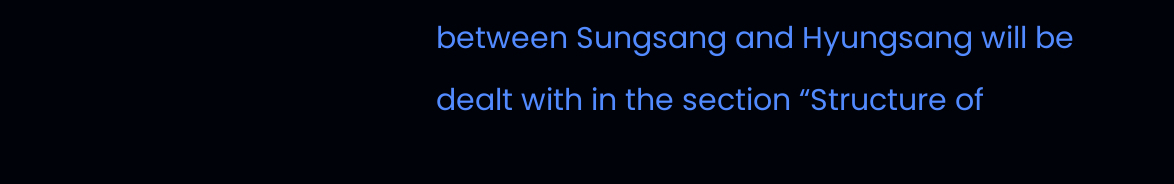between Sungsang and Hyungsang will be dealt with in the section “Structure of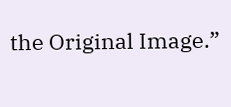the Original Image.”